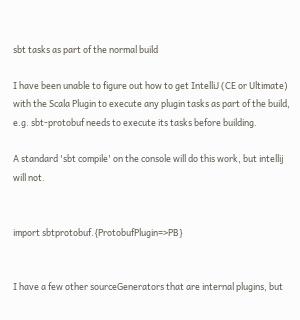sbt tasks as part of the normal build

I have been unable to figure out how to get IntelliJ (CE or Ultimate) with the Scala Plugin to execute any plugin tasks as part of the build, e.g. sbt-protobuf needs to execute its tasks before building.

A standard 'sbt compile' on the console will do this work, but intellij will not.


import sbtprotobuf.{ProtobufPlugin=>PB}


I have a few other sourceGenerators that are internal plugins, but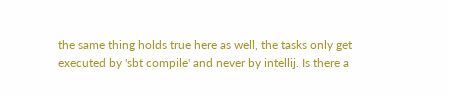the same thing holds true here as well, the tasks only get executed by 'sbt compile' and never by intellij. Is there a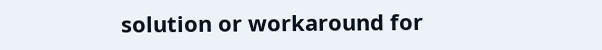solution or workaround for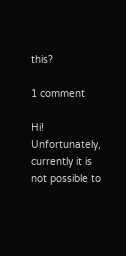this?

1 comment

Hi! Unfortunately, currently it is not possible to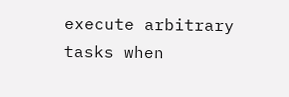execute arbitrary tasks when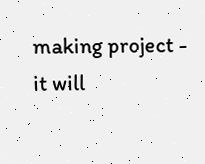making project - it will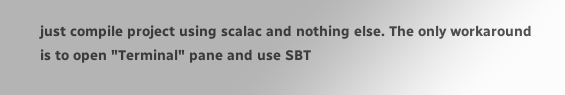just compile project using scalac and nothing else. The only workaround is to open "Terminal" pane and use SBT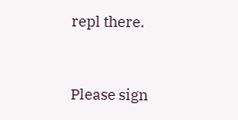repl there.


Please sign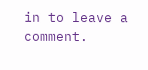in to leave a comment.